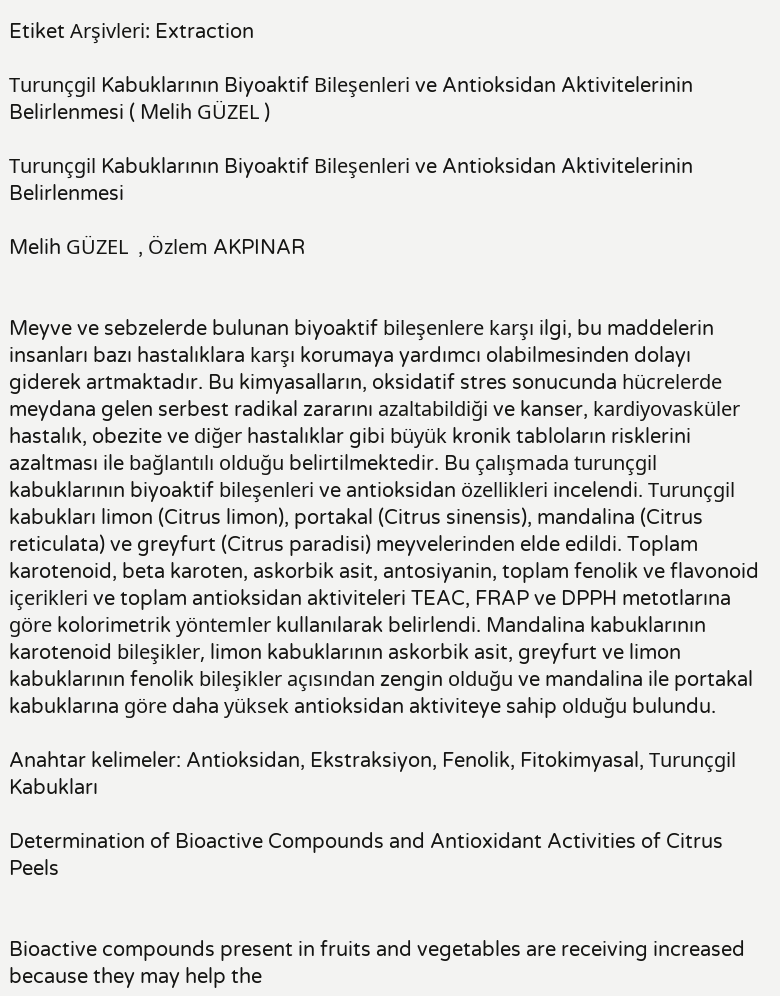Etiket Arşivleri: Extraction

Turunçgil Kabuklarının Biyoaktif Bileşenleri ve Antioksidan Aktivitelerinin Belirlenmesi ( Melih GÜZEL )

Turunçgil Kabuklarının Biyoaktif Bileşenleri ve Antioksidan Aktivitelerinin Belirlenmesi

Melih GÜZEL  , Özlem AKPINAR


Meyve ve sebzelerde bulunan biyoaktif bileşenlere karşı ilgi, bu maddelerin insanları bazı hastalıklara karşı korumaya yardımcı olabilmesinden dolayı giderek artmaktadır. Bu kimyasalların, oksidatif stres sonucunda hücrelerde meydana gelen serbest radikal zararını azaltabildiği ve kanser, kardiyovasküler hastalık, obezite ve diğer hastalıklar gibi büyük kronik tabloların risklerini azaltması ile bağlantılı olduğu belirtilmektedir. Bu çalışmada turunçgil kabuklarının biyoaktif bileşenleri ve antioksidan özellikleri incelendi. Turunçgil kabukları limon (Citrus limon), portakal (Citrus sinensis), mandalina (Citrus reticulata) ve greyfurt (Citrus paradisi) meyvelerinden elde edildi. Toplam karotenoid, beta karoten, askorbik asit, antosiyanin, toplam fenolik ve flavonoid içerikleri ve toplam antioksidan aktiviteleri TEAC, FRAP ve DPPH metotlarına göre kolorimetrik yöntemler kullanılarak belirlendi. Mandalina kabuklarının karotenoid bileşikler, limon kabuklarının askorbik asit, greyfurt ve limon kabuklarının fenolik bileşikler açısından zengin olduğu ve mandalina ile portakal kabuklarına göre daha yüksek antioksidan aktiviteye sahip olduğu bulundu.

Anahtar kelimeler: Antioksidan, Ekstraksiyon, Fenolik, Fitokimyasal, Turunçgil Kabukları

Determination of Bioactive Compounds and Antioxidant Activities of Citrus Peels


Bioactive compounds present in fruits and vegetables are receiving increased because they may help the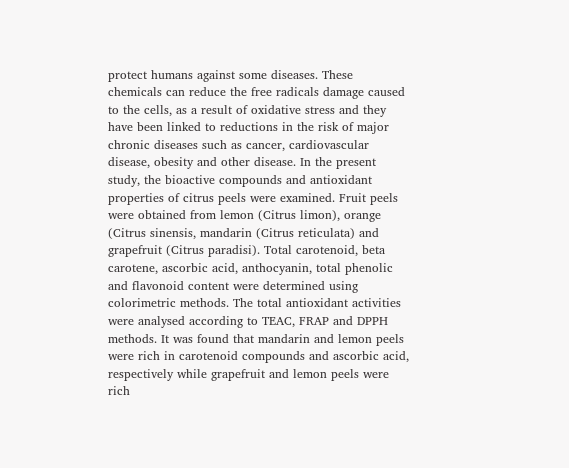protect humans against some diseases. These chemicals can reduce the free radicals damage caused to the cells, as a result of oxidative stress and they have been linked to reductions in the risk of major chronic diseases such as cancer, cardiovascular disease, obesity and other disease. In the present study, the bioactive compounds and antioxidant properties of citrus peels were examined. Fruit peels were obtained from lemon (Citrus limon), orange (Citrus sinensis, mandarin (Citrus reticulata) and grapefruit (Citrus paradisi). Total carotenoid, beta carotene, ascorbic acid, anthocyanin, total phenolic and flavonoid content were determined using colorimetric methods. The total antioxidant activities were analysed according to TEAC, FRAP and DPPH methods. It was found that mandarin and lemon peels were rich in carotenoid compounds and ascorbic acid, respectively while grapefruit and lemon peels were rich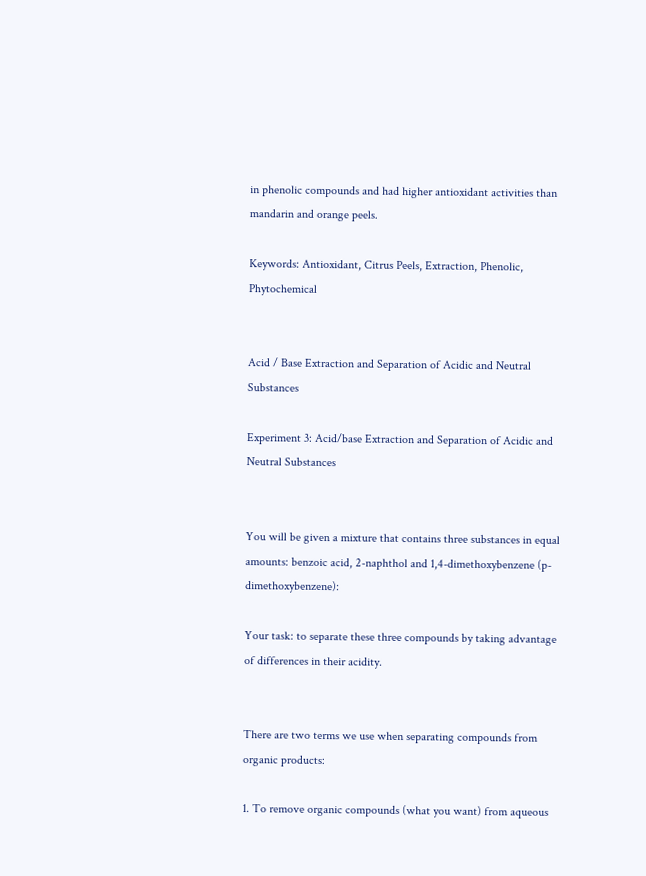in phenolic compounds and had higher antioxidant activities than mandarin and orange peels.

Keywords: Antioxidant, Citrus Peels, Extraction, Phenolic, Phytochemical


Acid / Base Extraction and Separation of Acidic and Neutral Substances

Experiment 3: Acid/base Extraction and Separation of Acidic and Neutral Substances


You will be given a mixture that contains three substances in equal amounts: benzoic acid, 2-naphthol and 1,4-dimethoxybenzene (p-dimethoxybenzene):

Your task: to separate these three compounds by taking advantage of differences in their acidity.


There are two terms we use when separating compounds from organic products:

1. To remove organic compounds (what you want) from aqueous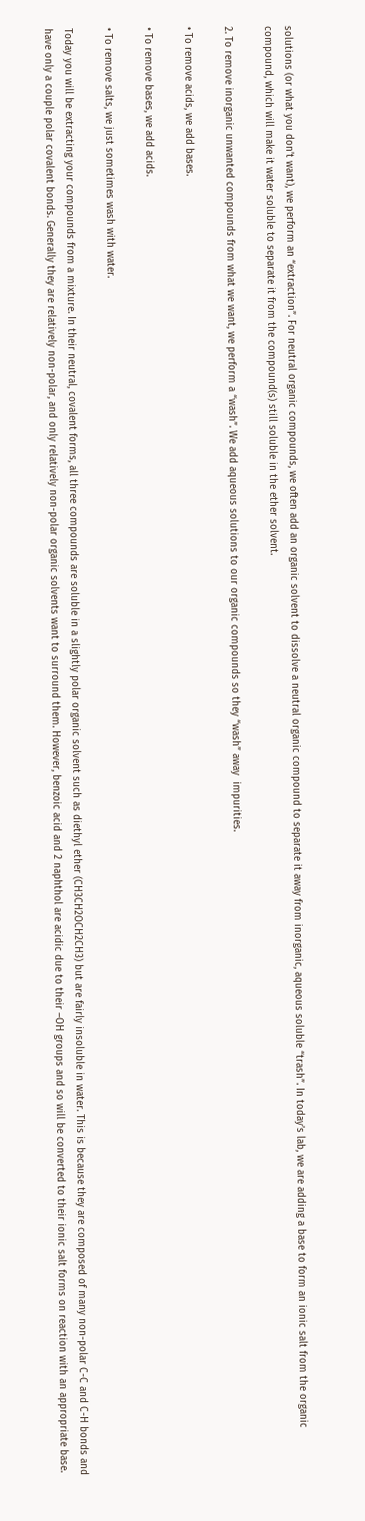solutions (or what you don’t want), we perform an “extraction”. For neutral organic compounds, we often add an organic solvent to dissolve a neutral organic compound to separate it away from inorganic, aqueous soluble “trash”. In today’s lab, we are adding a base to form an ionic salt from the organic compound, which will make it water soluble to separate it from the compound(s) still soluble in the ether solvent.

2. To remove inorganic unwanted compounds from what we want, we perform a “wash”. We add aqueous solutions to our organic compounds so they “wash” away  impurities.

• To remove acids, we add bases.

• To remove bases, we add acids.

• To remove salts, we just sometimes wash with water.

Today you will be extracting your compounds from a mixture. In their neutral, covalent forms, all three compounds are soluble in a slightly polar organic solvent such as diethyl ether (CH3CH2OCH2CH3) but are fairly insoluble in water. This is because they are composed of many non-polar C-C and C-H bonds and have only a couple polar covalent bonds. Generally they are relatively non-polar, and only relatively non-polar organic solvents want to surround them. However, benzoic acid and 2 naphthol are acidic due to their –OH groups and so will be converted to their ionic salt forms on reaction with an appropriate base.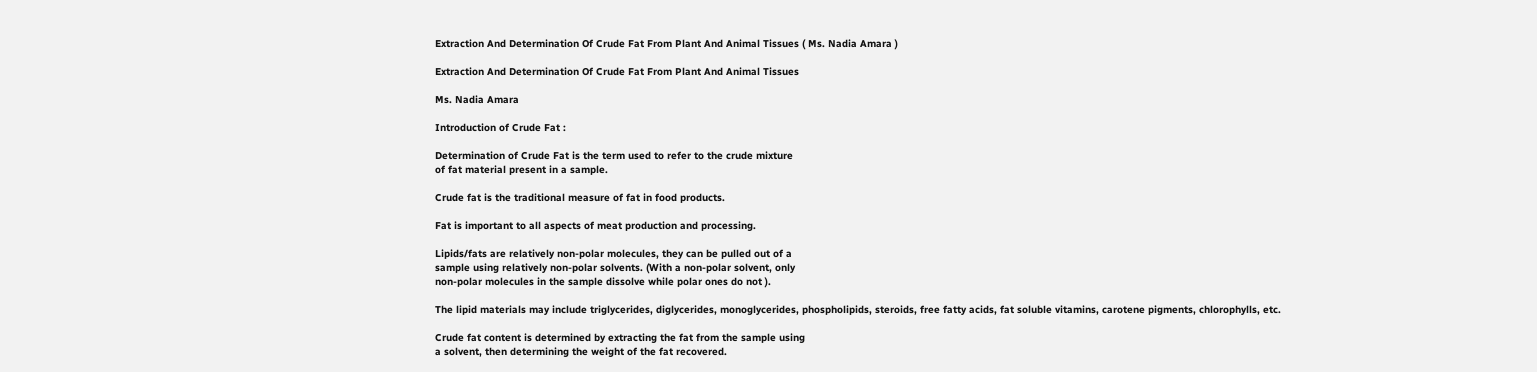Extraction And Determination Of Crude Fat From Plant And Animal Tissues ( Ms. Nadia Amara )

Extraction And Determination Of Crude Fat From Plant And Animal Tissues

Ms. Nadia Amara

Introduction of Crude Fat :

Determination of Crude Fat is the term used to refer to the crude mixture
of fat material present in a sample.

Crude fat is the traditional measure of fat in food products.

Fat is important to all aspects of meat production and processing.

Lipids/fats are relatively non-polar molecules, they can be pulled out of a
sample using relatively non-polar solvents. (With a non-polar solvent, only
non-polar molecules in the sample dissolve while polar ones do not ).

The lipid materials may include triglycerides, diglycerides, monoglycerides, phospholipids, steroids, free fatty acids, fat soluble vitamins, carotene pigments, chlorophylls, etc.

Crude fat content is determined by extracting the fat from the sample using
a solvent, then determining the weight of the fat recovered.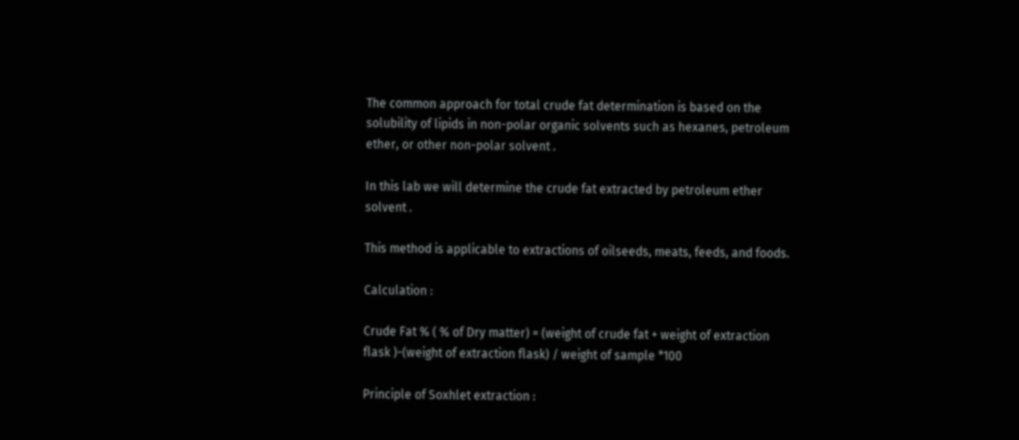The common approach for total crude fat determination is based on the
solubility of lipids in non-polar organic solvents such as hexanes, petroleum
ether, or other non-polar solvent .

In this lab we will determine the crude fat extracted by petroleum ether
solvent .

This method is applicable to extractions of oilseeds, meats, feeds, and foods.

Calculation :

Crude Fat % ( % of Dry matter) = (weight of crude fat + weight of extraction
flask )-(weight of extraction flask) / weight of sample *100

Principle of Soxhlet extraction :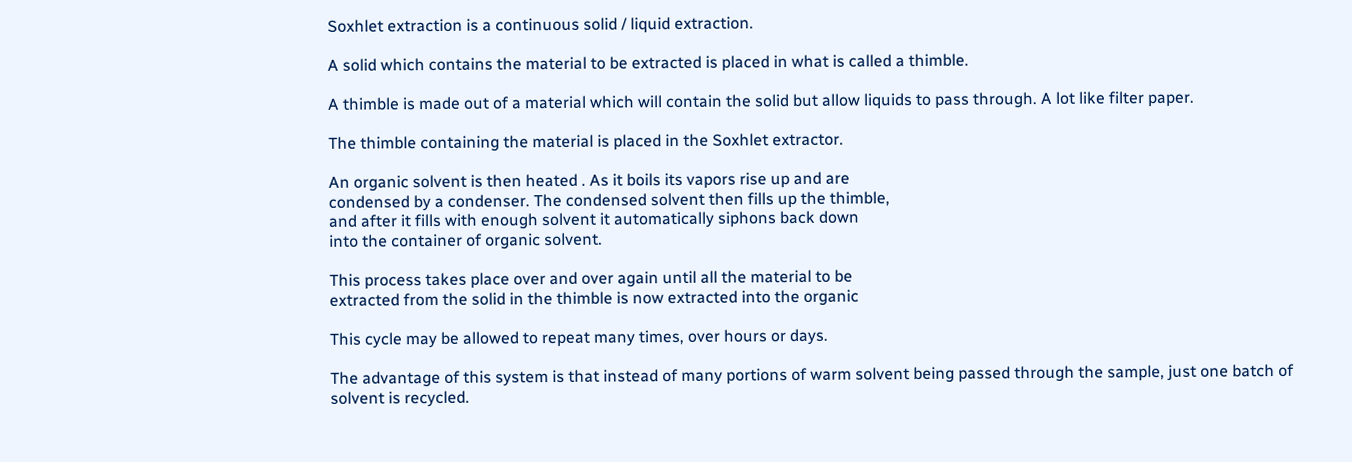Soxhlet extraction is a continuous solid / liquid extraction.

A solid which contains the material to be extracted is placed in what is called a thimble.

A thimble is made out of a material which will contain the solid but allow liquids to pass through. A lot like filter paper.

The thimble containing the material is placed in the Soxhlet extractor.

An organic solvent is then heated . As it boils its vapors rise up and are
condensed by a condenser. The condensed solvent then fills up the thimble,
and after it fills with enough solvent it automatically siphons back down
into the container of organic solvent.

This process takes place over and over again until all the material to be
extracted from the solid in the thimble is now extracted into the organic

This cycle may be allowed to repeat many times, over hours or days.

The advantage of this system is that instead of many portions of warm solvent being passed through the sample, just one batch of solvent is recycled.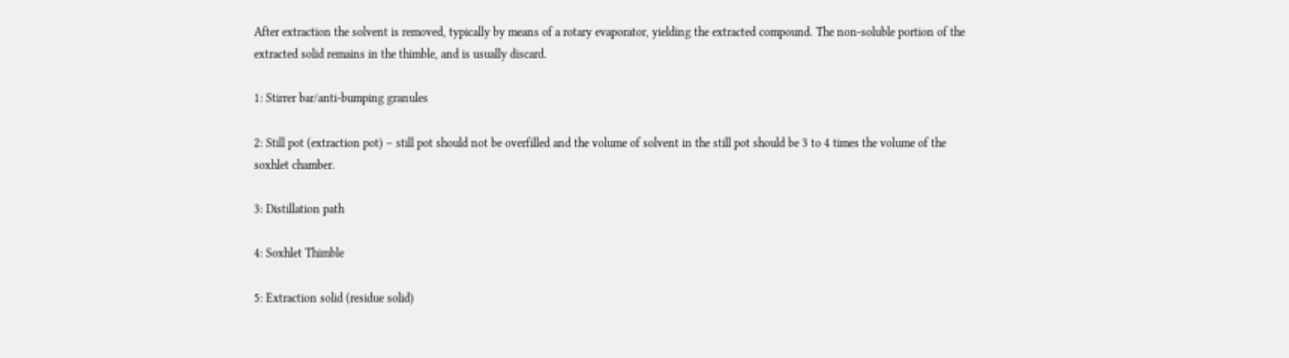After extraction the solvent is removed, typically by means of a rotary evaporator, yielding the extracted compound. The non-soluble portion of the extracted solid remains in the thimble, and is usually discard.

1: Stirrer bar/anti-bumping granules

2: Still pot (extraction pot) – still pot should not be overfilled and the volume of solvent in the still pot should be 3 to 4 times the volume of the soxhlet chamber.

3: Distillation path

4: Soxhlet Thimble

5: Extraction solid (residue solid)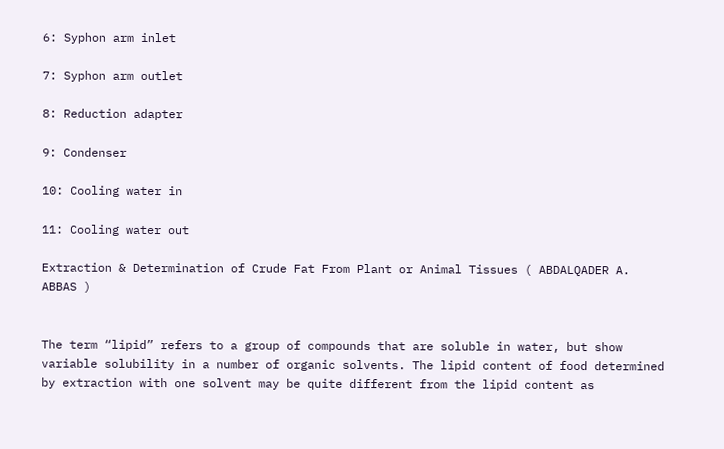6: Syphon arm inlet

7: Syphon arm outlet

8: Reduction adapter

9: Condenser

10: Cooling water in

11: Cooling water out

Extraction & Determination of Crude Fat From Plant or Animal Tissues ( ABDALQADER A. ABBAS )


The term “lipid” refers to a group of compounds that are soluble in water, but show variable solubility in a number of organic solvents. The lipid content of food determined by extraction with one solvent may be quite different from the lipid content as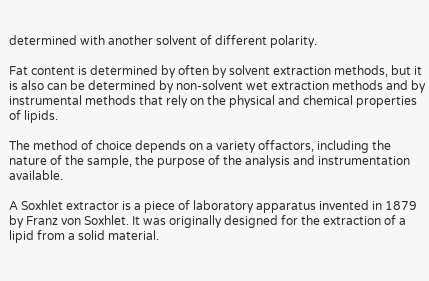determined with another solvent of different polarity.

Fat content is determined by often by solvent extraction methods, but it is also can be determined by non-solvent wet extraction methods and by instrumental methods that rely on the physical and chemical properties of lipids.

The method of choice depends on a variety offactors, including the nature of the sample, the purpose of the analysis and instrumentation available.

A Soxhlet extractor is a piece of laboratory apparatus invented in 1879 by Franz von Soxhlet. It was originally designed for the extraction of a lipid from a solid material.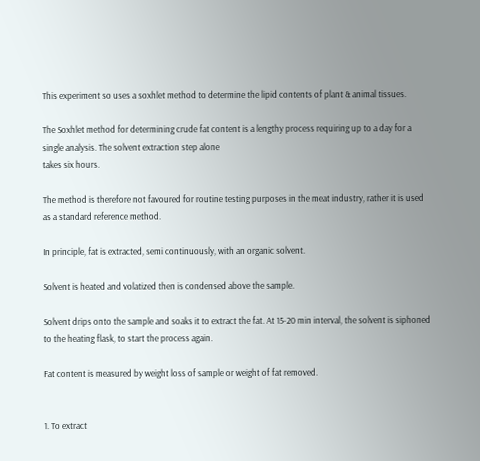This experiment so uses a soxhlet method to determine the lipid contents of plant & animal tissues.

The Soxhlet method for determining crude fat content is a lengthy process requiring up to a day for a single analysis. The solvent extraction step alone
takes six hours.

The method is therefore not favoured for routine testing purposes in the meat industry, rather it is used as a standard reference method.

In principle, fat is extracted, semi continuously, with an organic solvent.

Solvent is heated and volatized then is condensed above the sample.

Solvent drips onto the sample and soaks it to extract the fat. At 15-20 min interval, the solvent is siphoned to the heating flask, to start the process again.

Fat content is measured by weight loss of sample or weight of fat removed.


1. To extract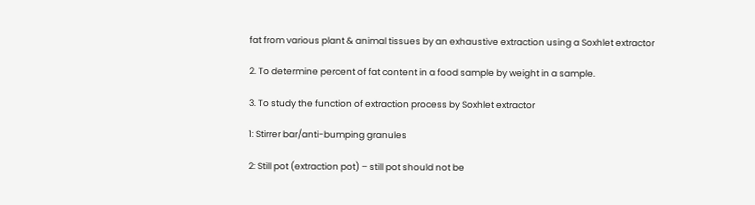fat from various plant & animal tissues by an exhaustive extraction using a Soxhlet extractor

2. To determine percent of fat content in a food sample by weight in a sample.

3. To study the function of extraction process by Soxhlet extractor

1: Stirrer bar/anti-bumping granules

2: Still pot (extraction pot) – still pot should not be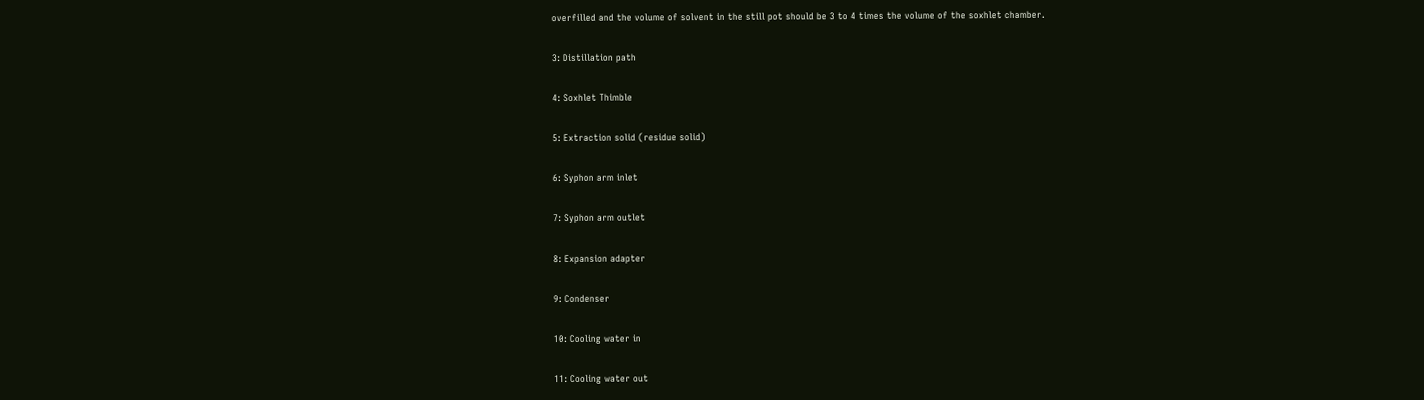overfilled and the volume of solvent in the still pot should be 3 to 4 times the volume of the soxhlet chamber.

3: Distillation path

4: Soxhlet Thimble

5: Extraction solid (residue solid)

6: Syphon arm inlet

7: Syphon arm outlet

8: Expansion adapter

9: Condenser

10: Cooling water in

11: Cooling water out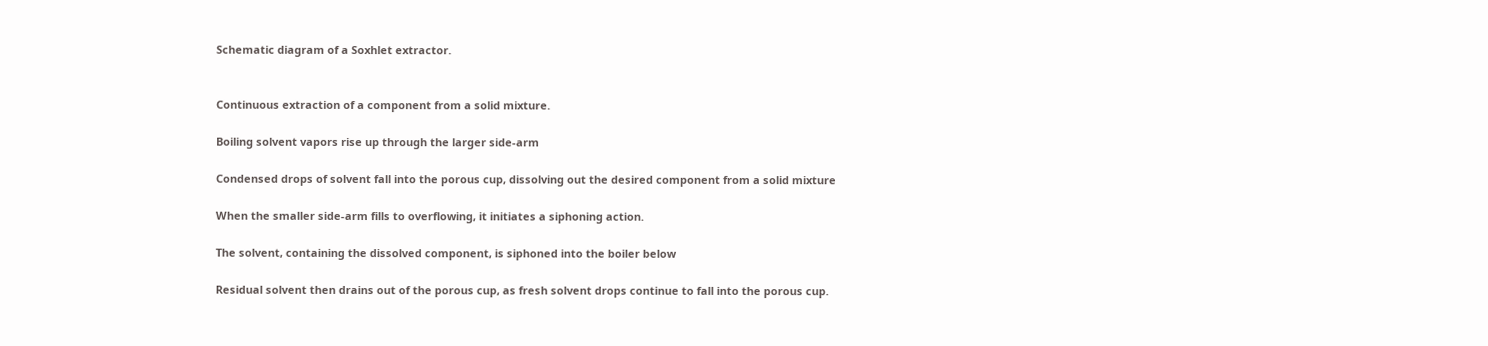Schematic diagram of a Soxhlet extractor.


Continuous extraction of a component from a solid mixture.

Boiling solvent vapors rise up through the larger side-arm

Condensed drops of solvent fall into the porous cup, dissolving out the desired component from a solid mixture

When the smaller side-arm fills to overflowing, it initiates a siphoning action.

The solvent, containing the dissolved component, is siphoned into the boiler below

Residual solvent then drains out of the porous cup, as fresh solvent drops continue to fall into the porous cup.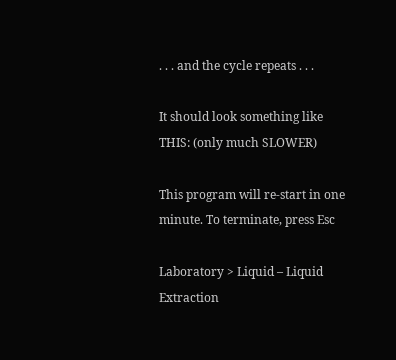. . . and the cycle repeats . . .

It should look something like THIS: (only much SLOWER)

This program will re-start in one minute. To terminate, press Esc

Laboratory > Liquid – Liquid Extraction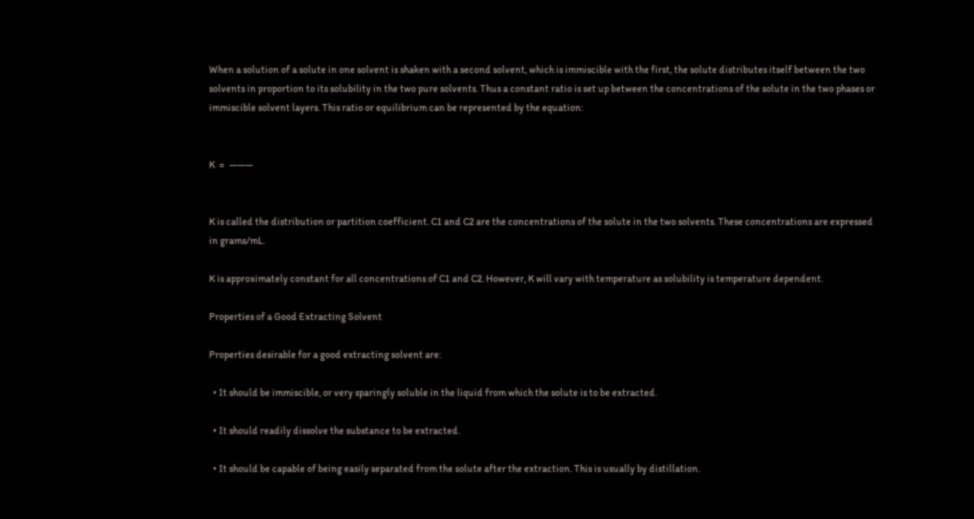When a solution of a solute in one solvent is shaken with a second solvent, which is immiscible with the first, the solute distributes itself between the two solvents in proportion to its solubility in the two pure solvents. Thus a constant ratio is set up between the concentrations of the solute in the two phases or immiscible solvent layers. This ratio or equilibrium can be represented by the equation:


K  =  ———


K is called the distribution or partition coefficient. C1 and C2 are the concentrations of the solute in the two solvents. These concentrations are expressed in grams/mL.

K is approximately constant for all concentrations of C1 and C2. However, K will vary with temperature as solubility is temperature dependent.

Properties of a Good Extracting Solvent

Properties desirable for a good extracting solvent are:

  • It should be immiscible, or very sparingly soluble in the liquid from which the solute is to be extracted.

  • It should readily dissolve the substance to be extracted.

  • It should be capable of being easily separated from the solute after the extraction. This is usually by distillation.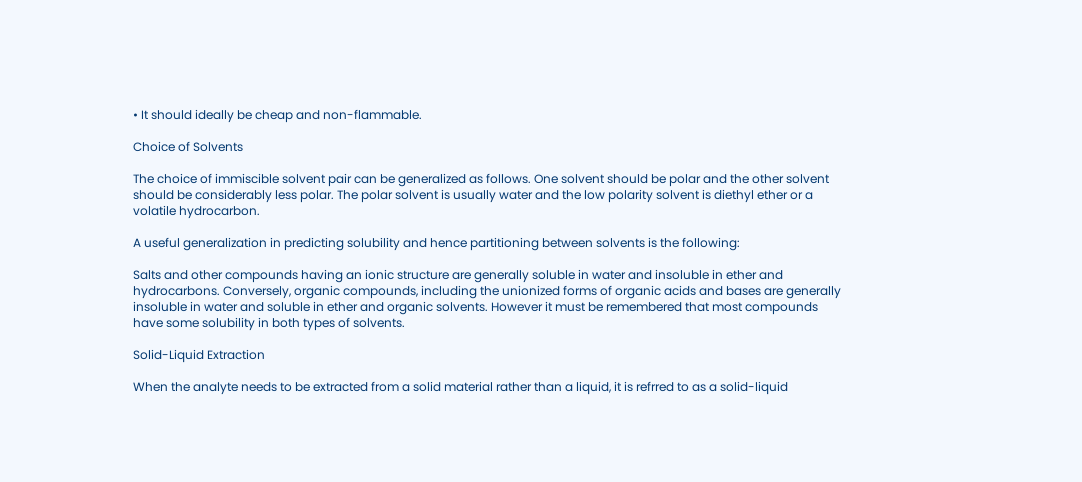• It should ideally be cheap and non-flammable.

Choice of Solvents

The choice of immiscible solvent pair can be generalized as follows. One solvent should be polar and the other solvent should be considerably less polar. The polar solvent is usually water and the low polarity solvent is diethyl ether or a volatile hydrocarbon.

A useful generalization in predicting solubility and hence partitioning between solvents is the following:

Salts and other compounds having an ionic structure are generally soluble in water and insoluble in ether and hydrocarbons. Conversely, organic compounds, including the unionized forms of organic acids and bases are generally insoluble in water and soluble in ether and organic solvents. However it must be remembered that most compounds have some solubility in both types of solvents.

Solid-Liquid Extraction

When the analyte needs to be extracted from a solid material rather than a liquid, it is refrred to as a solid-liquid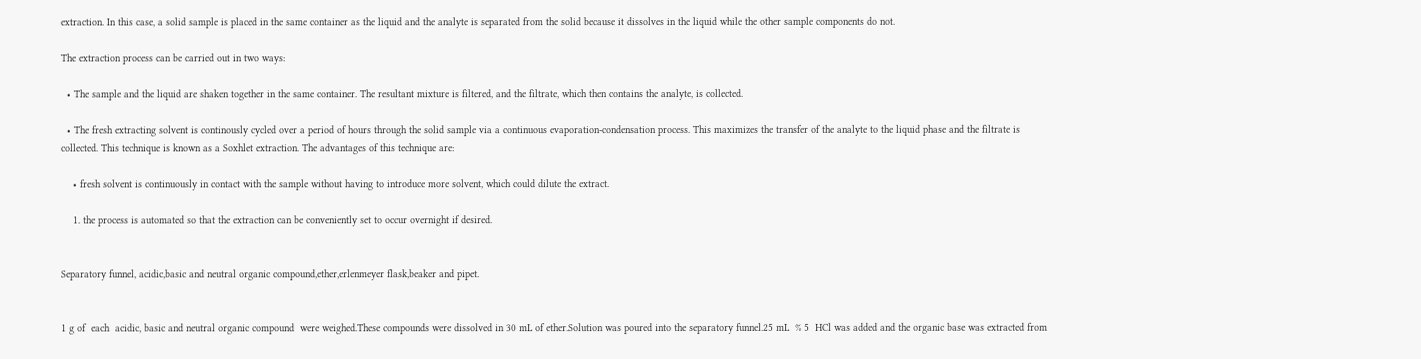extraction. In this case, a solid sample is placed in the same container as the liquid and the analyte is separated from the solid because it dissolves in the liquid while the other sample components do not.

The extraction process can be carried out in two ways:

  • The sample and the liquid are shaken together in the same container. The resultant mixture is filtered, and the filtrate, which then contains the analyte, is collected.

  • The fresh extracting solvent is continously cycled over a period of hours through the solid sample via a continuous evaporation-condensation process. This maximizes the transfer of the analyte to the liquid phase and the filtrate is collected. This technique is known as a Soxhlet extraction. The advantages of this technique are:

    • fresh solvent is continuously in contact with the sample without having to introduce more solvent, which could dilute the extract.

    1. the process is automated so that the extraction can be conveniently set to occur overnight if desired.


Separatory funnel, acidic,basic and neutral organic compound,ether,erlenmeyer flask,beaker and pipet.


1 g of  each  acidic, basic and neutral organic compound  were weighed.These compounds were dissolved in 30 mL of ether.Solution was poured into the separatory funnel.25 mL  % 5  HCl was added and the organic base was extracted from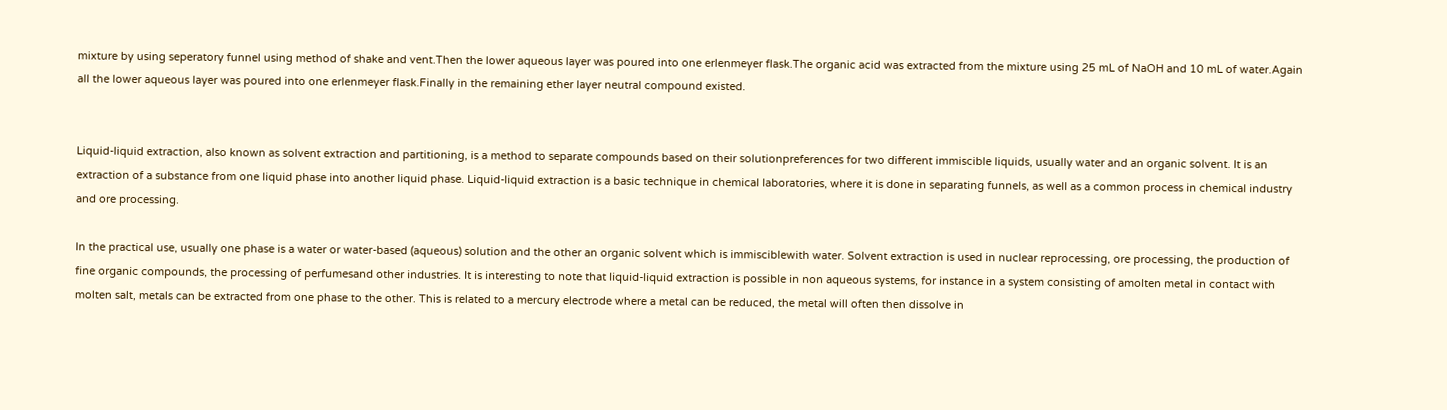mixture by using seperatory funnel using method of shake and vent.Then the lower aqueous layer was poured into one erlenmeyer flask.The organic acid was extracted from the mixture using 25 mL of NaOH and 10 mL of water.Again all the lower aqueous layer was poured into one erlenmeyer flask.Finally in the remaining ether layer neutral compound existed.


Liquid-liquid extraction, also known as solvent extraction and partitioning, is a method to separate compounds based on their solutionpreferences for two different immiscible liquids, usually water and an organic solvent. It is an extraction of a substance from one liquid phase into another liquid phase. Liquid-liquid extraction is a basic technique in chemical laboratories, where it is done in separating funnels, as well as a common process in chemical industry and ore processing.

In the practical use, usually one phase is a water or water-based (aqueous) solution and the other an organic solvent which is immisciblewith water. Solvent extraction is used in nuclear reprocessing, ore processing, the production of fine organic compounds, the processing of perfumesand other industries. It is interesting to note that liquid-liquid extraction is possible in non aqueous systems, for instance in a system consisting of amolten metal in contact with molten salt, metals can be extracted from one phase to the other. This is related to a mercury electrode where a metal can be reduced, the metal will often then dissolve in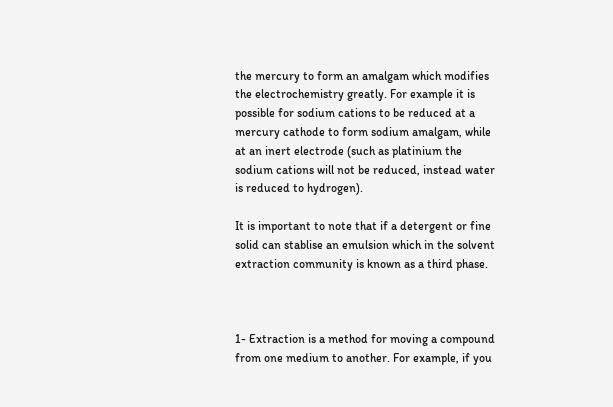the mercury to form an amalgam which modifies the electrochemistry greatly. For example it is possible for sodium cations to be reduced at a mercury cathode to form sodium amalgam, while at an inert electrode (such as platinium the sodium cations will not be reduced, instead water is reduced to hydrogen).

It is important to note that if a detergent or fine solid can stablise an emulsion which in the solvent extraction community is known as a third phase.



1- Extraction is a method for moving a compound from one medium to another. For example, if you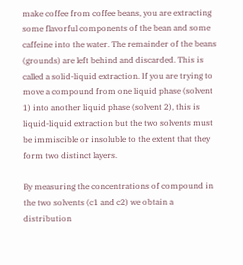make coffee from coffee beans, you are extracting some flavorful components of the bean and some caffeine into the water. The remainder of the beans (grounds) are left behind and discarded. This is called a solid-liquid extraction. If you are trying to move a compound from one liquid phase (solvent 1) into another liquid phase (solvent 2), this is liquid-liquid extraction but the two solvents must be immiscible or insoluble to the extent that they form two distinct layers.

By measuring the concentrations of compound in the two solvents (c1 and c2) we obtain a distribution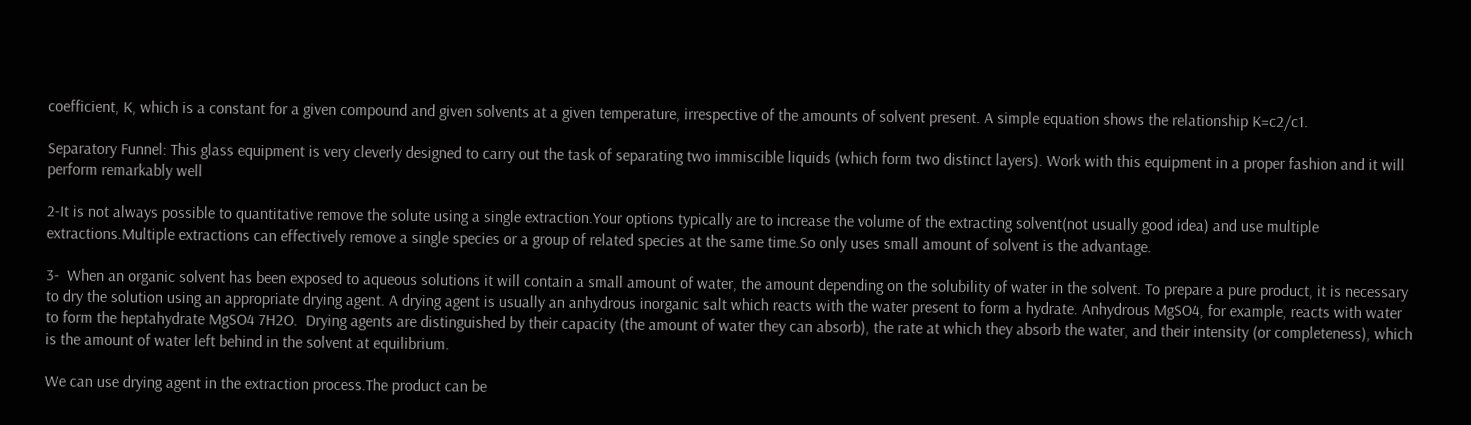coefficient, K, which is a constant for a given compound and given solvents at a given temperature, irrespective of the amounts of solvent present. A simple equation shows the relationship K=c2/c1.

Separatory Funnel: This glass equipment is very cleverly designed to carry out the task of separating two immiscible liquids (which form two distinct layers). Work with this equipment in a proper fashion and it will perform remarkably well

2-It is not always possible to quantitative remove the solute using a single extraction.Your options typically are to increase the volume of the extracting solvent(not usually good idea) and use multiple extractions.Multiple extractions can effectively remove a single species or a group of related species at the same time.So only uses small amount of solvent is the advantage.

3-  When an organic solvent has been exposed to aqueous solutions it will contain a small amount of water, the amount depending on the solubility of water in the solvent. To prepare a pure product, it is necessary to dry the solution using an appropriate drying agent. A drying agent is usually an anhydrous inorganic salt which reacts with the water present to form a hydrate. Anhydrous MgSO4, for example, reacts with water to form the heptahydrate MgSO4 7H2O.  Drying agents are distinguished by their capacity (the amount of water they can absorb), the rate at which they absorb the water, and their intensity (or completeness), which is the amount of water left behind in the solvent at equilibrium.

We can use drying agent in the extraction process.The product can be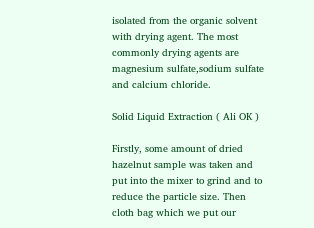isolated from the organic solvent with drying agent. The most commonly drying agents are magnesium sulfate,sodium sulfate and calcium chloride.

Solid Liquid Extraction ( Ali OK )

Firstly, some amount of dried hazelnut sample was taken and put into the mixer to grind and to reduce the particle size. Then cloth bag which we put our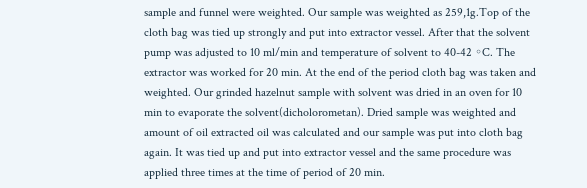sample and funnel were weighted. Our sample was weighted as 259,1g.Top of the cloth bag was tied up strongly and put into extractor vessel. After that the solvent pump was adjusted to 10 ml/min and temperature of solvent to 40-42 ◦C. The extractor was worked for 20 min. At the end of the period cloth bag was taken and weighted. Our grinded hazelnut sample with solvent was dried in an oven for 10 min to evaporate the solvent(dicholorometan). Dried sample was weighted and amount of oil extracted oil was calculated and our sample was put into cloth bag again. It was tied up and put into extractor vessel and the same procedure was applied three times at the time of period of 20 min.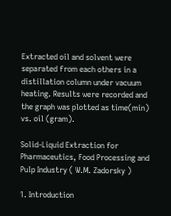Extracted oil and solvent were separated from each others in a distillation column under vacuum heating. Results were recorded and the graph was plotted as time(min) vs. oil (gram).

Solid-Liquid Extraction for Pharmaceutics, Food Processing and Pulp Industry ( W.M. Zadorsky )

1. Introduction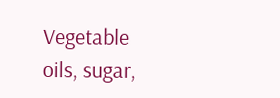Vegetable oils, sugar,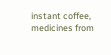instant coffee, medicines from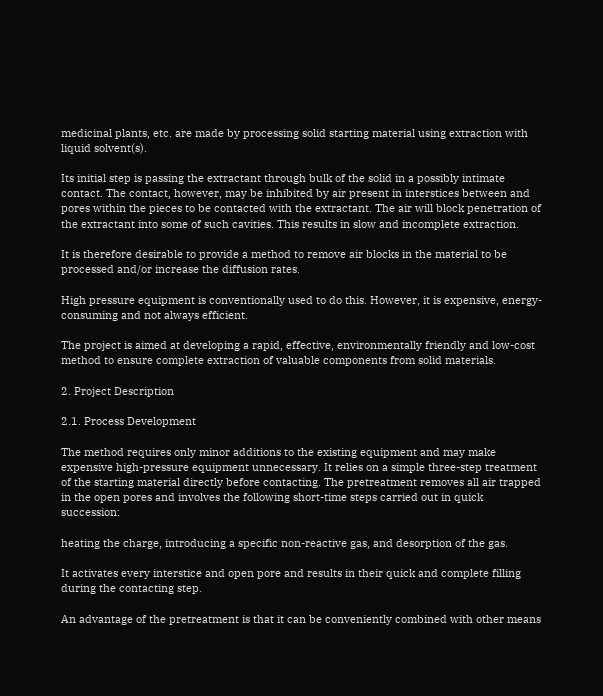medicinal plants, etc. are made by processing solid starting material using extraction with liquid solvent(s).

Its initial step is passing the extractant through bulk of the solid in a possibly intimate contact. The contact, however, may be inhibited by air present in interstices between and pores within the pieces to be contacted with the extractant. The air will block penetration of the extractant into some of such cavities. This results in slow and incomplete extraction.

It is therefore desirable to provide a method to remove air blocks in the material to be processed and/or increase the diffusion rates.

High pressure equipment is conventionally used to do this. However, it is expensive, energy-consuming and not always efficient.

The project is aimed at developing a rapid, effective, environmentally friendly and low-cost method to ensure complete extraction of valuable components from solid materials.

2. Project Description

2.1. Process Development

The method requires only minor additions to the existing equipment and may make expensive high-pressure equipment unnecessary. It relies on a simple three-step treatment of the starting material directly before contacting. The pretreatment removes all air trapped in the open pores and involves the following short-time steps carried out in quick succession:

heating the charge, introducing a specific non-reactive gas, and desorption of the gas.

It activates every interstice and open pore and results in their quick and complete filling during the contacting step.

An advantage of the pretreatment is that it can be conveniently combined with other means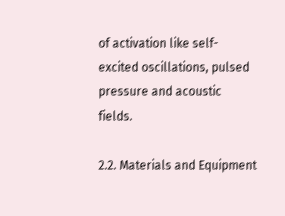of activation like self-excited oscillations, pulsed pressure and acoustic fields.

2.2. Materials and Equipment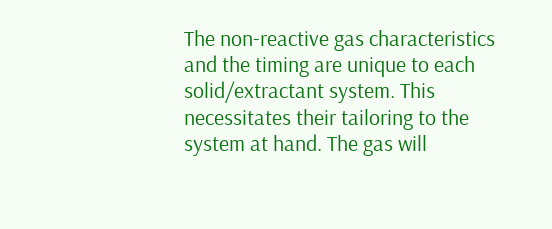The non-reactive gas characteristics and the timing are unique to each solid/extractant system. This necessitates their tailoring to the system at hand. The gas will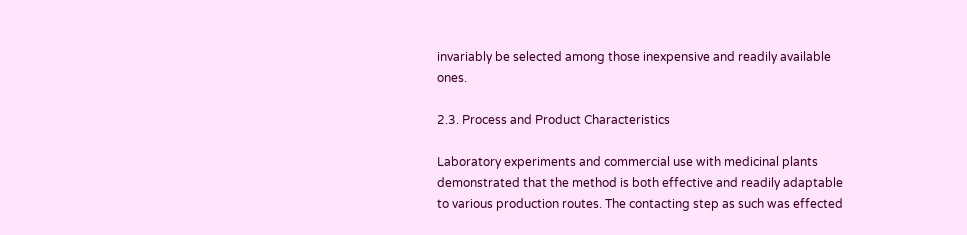invariably be selected among those inexpensive and readily available ones.

2.3. Process and Product Characteristics

Laboratory experiments and commercial use with medicinal plants demonstrated that the method is both effective and readily adaptable to various production routes. The contacting step as such was effected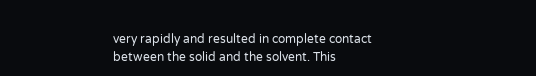very rapidly and resulted in complete contact between the solid and the solvent. This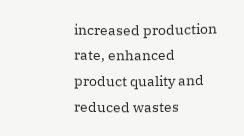increased production rate, enhanced product quality and reduced wastes